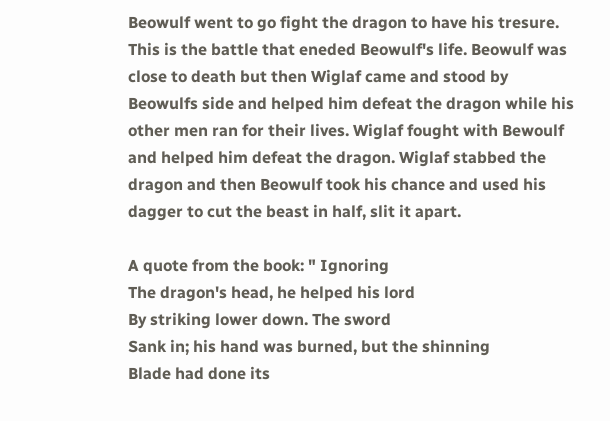Beowulf went to go fight the dragon to have his tresure. This is the battle that eneded Beowulf's life. Beowulf was close to death but then Wiglaf came and stood by Beowulfs side and helped him defeat the dragon while his other men ran for their lives. Wiglaf fought with Bewoulf and helped him defeat the dragon. Wiglaf stabbed the dragon and then Beowulf took his chance and used his dagger to cut the beast in half, slit it apart.

A quote from the book: " Ignoring
The dragon's head, he helped his lord
By striking lower down. The sword
Sank in; his hand was burned, but the shinning
Blade had done its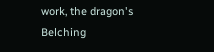work, the dragon's
Belching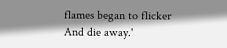flames began to flicker
And die away.'